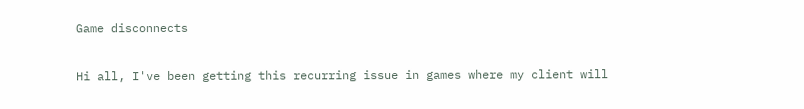Game disconnects

Hi all, I've been getting this recurring issue in games where my client will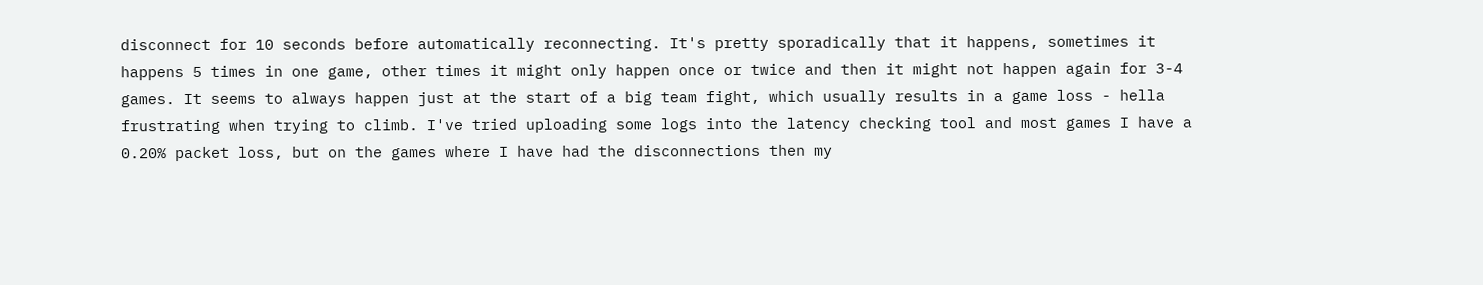disconnect for 10 seconds before automatically reconnecting. It's pretty sporadically that it happens, sometimes it happens 5 times in one game, other times it might only happen once or twice and then it might not happen again for 3-4 games. It seems to always happen just at the start of a big team fight, which usually results in a game loss - hella frustrating when trying to climb. I've tried uploading some logs into the latency checking tool and most games I have a 0.20% packet loss, but on the games where I have had the disconnections then my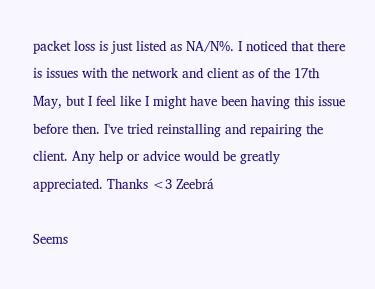packet loss is just listed as NA/N%. I noticed that there is issues with the network and client as of the 17th May, but I feel like I might have been having this issue before then. I've tried reinstalling and repairing the client. Any help or advice would be greatly appreciated. Thanks <3 Zeebrá

Seems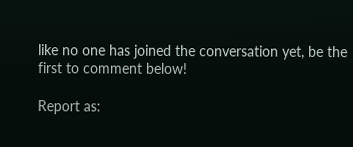like no one has joined the conversation yet, be the first to comment below!

Report as: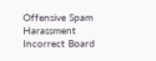Offensive Spam Harassment Incorrect Board